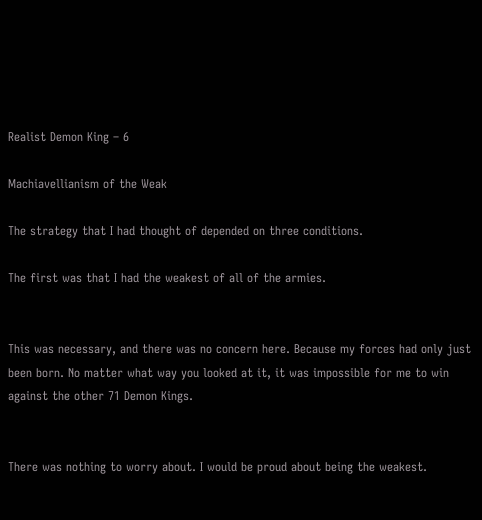Realist Demon King – 6

Machiavellianism of the Weak

The strategy that I had thought of depended on three conditions.

The first was that I had the weakest of all of the armies.


This was necessary, and there was no concern here. Because my forces had only just been born. No matter what way you looked at it, it was impossible for me to win against the other 71 Demon Kings.


There was nothing to worry about. I would be proud about being the weakest.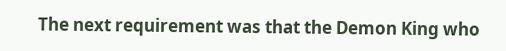The next requirement was that the Demon King who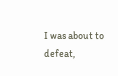I was about to defeat,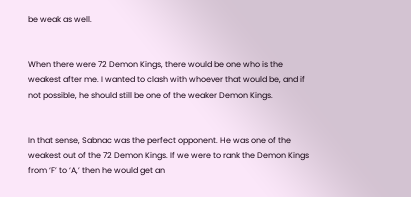be weak as well.


When there were 72 Demon Kings, there would be one who is the weakest after me. I wanted to clash with whoever that would be, and if not possible, he should still be one of the weaker Demon Kings.


In that sense, Sabnac was the perfect opponent. He was one of the weakest out of the 72 Demon Kings. If we were to rank the Demon Kings from ‘F’ to ‘A,’ then he would get an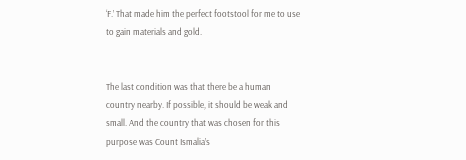‘F.’ That made him the perfect footstool for me to use to gain materials and gold.


The last condition was that there be a human country nearby. If possible, it should be weak and small. And the country that was chosen for this purpose was Count Ismalia’s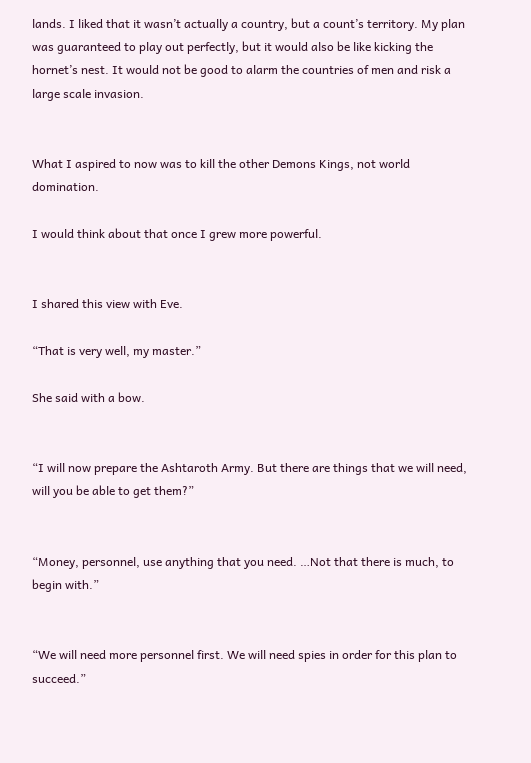lands. I liked that it wasn’t actually a country, but a count’s territory. My plan was guaranteed to play out perfectly, but it would also be like kicking the hornet’s nest. It would not be good to alarm the countries of men and risk a large scale invasion.


What I aspired to now was to kill the other Demons Kings, not world domination.

I would think about that once I grew more powerful.


I shared this view with Eve.

“That is very well, my master.”

She said with a bow.


“I will now prepare the Ashtaroth Army. But there are things that we will need, will you be able to get them?”


“Money, personnel, use anything that you need. …Not that there is much, to begin with.”


“We will need more personnel first. We will need spies in order for this plan to succeed.”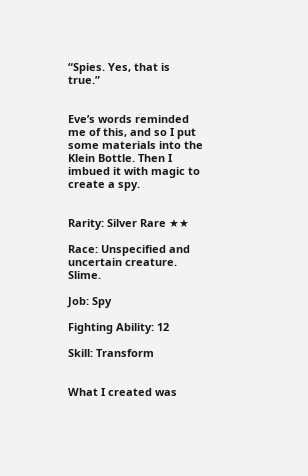“Spies. Yes, that is true.”


Eve’s words reminded me of this, and so I put some materials into the Klein Bottle. Then I imbued it with magic to create a spy.


Rarity: Silver Rare ★★

Race: Unspecified and uncertain creature. Slime.

Job: Spy

Fighting Ability: 12

Skill: Transform


What I created was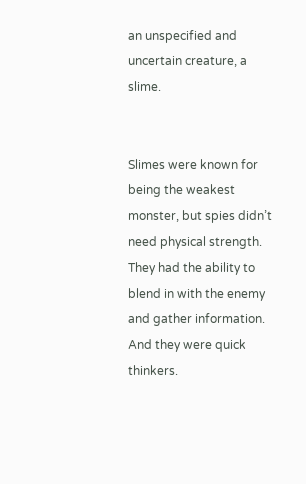an unspecified and uncertain creature, a slime.


Slimes were known for being the weakest monster, but spies didn’t need physical strength. They had the ability to blend in with the enemy and gather information. And they were quick thinkers.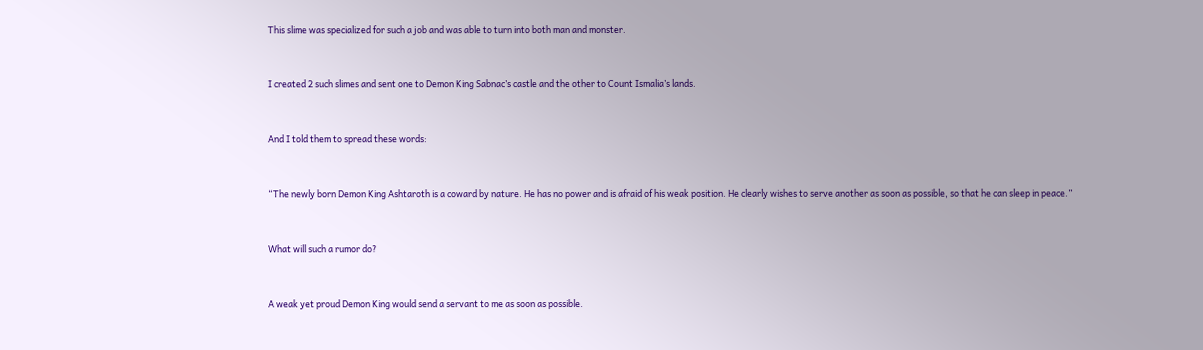This slime was specialized for such a job and was able to turn into both man and monster.


I created 2 such slimes and sent one to Demon King Sabnac’s castle and the other to Count Ismalia’s lands.


And I told them to spread these words:


“The newly born Demon King Ashtaroth is a coward by nature. He has no power and is afraid of his weak position. He clearly wishes to serve another as soon as possible, so that he can sleep in peace.”


What will such a rumor do?


A weak yet proud Demon King would send a servant to me as soon as possible.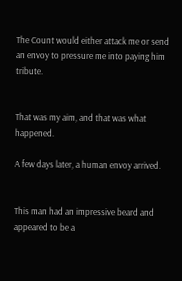The Count would either attack me or send an envoy to pressure me into paying him tribute.


That was my aim, and that was what happened.

A few days later, a human envoy arrived.


This man had an impressive beard and appeared to be a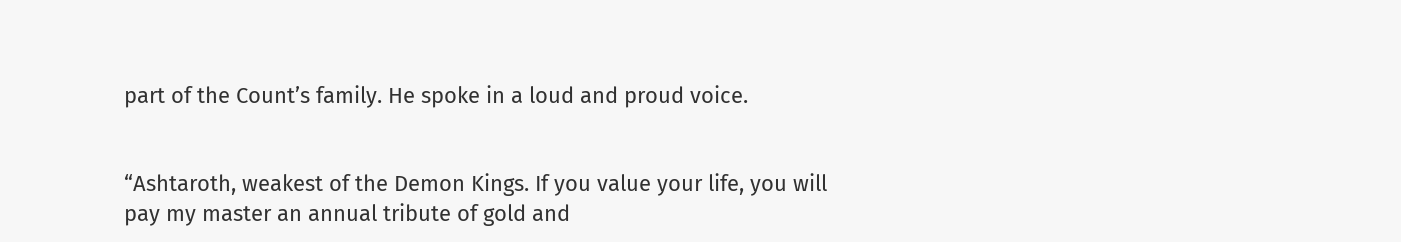part of the Count’s family. He spoke in a loud and proud voice.


“Ashtaroth, weakest of the Demon Kings. If you value your life, you will pay my master an annual tribute of gold and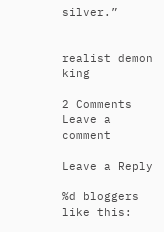silver.”


realist demon king

2 Comments Leave a comment

Leave a Reply

%d bloggers like this: